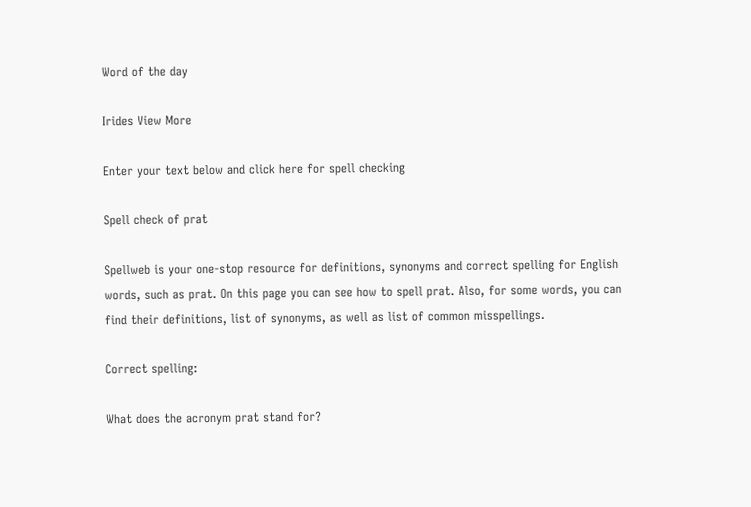Word of the day

Irides View More

Enter your text below and click here for spell checking

Spell check of prat

Spellweb is your one-stop resource for definitions, synonyms and correct spelling for English words, such as prat. On this page you can see how to spell prat. Also, for some words, you can find their definitions, list of synonyms, as well as list of common misspellings.

Correct spelling:

What does the acronym prat stand for?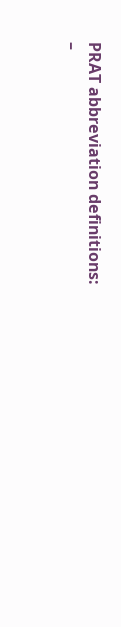PRAT abbreviation definitions:
–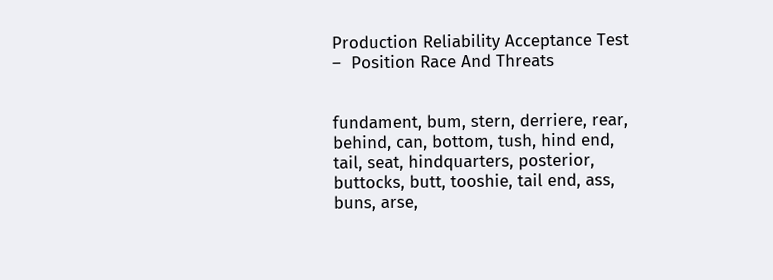Production Reliability Acceptance Test
–  Position Race And Threats


fundament, bum, stern, derriere, rear, behind, can, bottom, tush, hind end, tail, seat, hindquarters, posterior, buttocks, butt, tooshie, tail end, ass, buns, arse,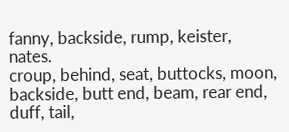fanny, backside, rump, keister, nates.
croup, behind, seat, buttocks, moon, backside, butt end, beam, rear end, duff, tail,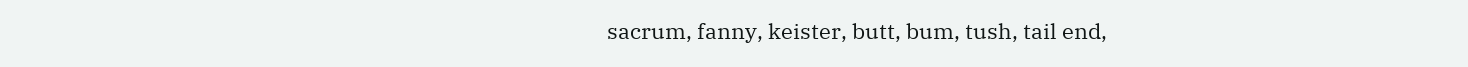sacrum, fanny, keister, butt, bum, tush, tail end,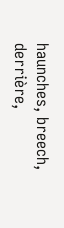haunches, breech, derrière,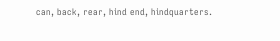can, back, rear, hind end, hindquarters.